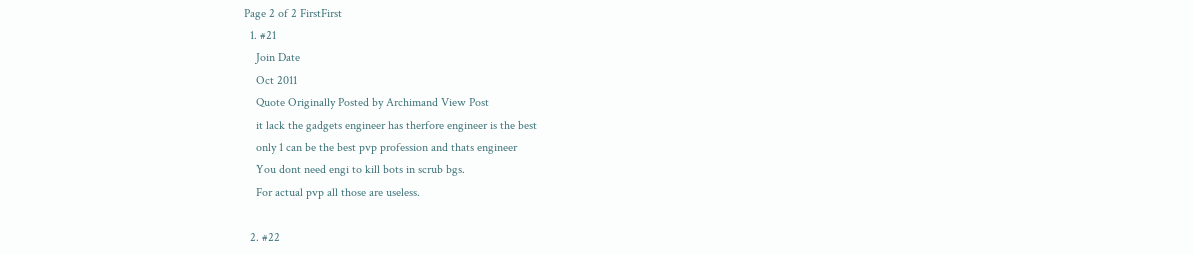Page 2 of 2 FirstFirst
  1. #21
    Join Date
    Oct 2011
    Quote Originally Posted by Archimand View Post
    it lack the gadgets engineer has therfore engineer is the best
    only 1 can be the best pvp profession and thats engineer
    You dont need engi to kill bots in scrub bgs.
    For actual pvp all those are useless.

  2. #22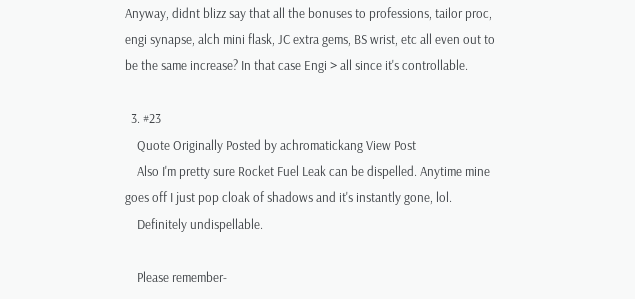Anyway, didnt blizz say that all the bonuses to professions, tailor proc, engi synapse, alch mini flask, JC extra gems, BS wrist, etc all even out to be the same increase? In that case Engi > all since it's controllable.

  3. #23
    Quote Originally Posted by achromatickang View Post
    Also I'm pretty sure Rocket Fuel Leak can be dispelled. Anytime mine goes off I just pop cloak of shadows and it's instantly gone, lol.
    Definitely undispellable.

    Please remember-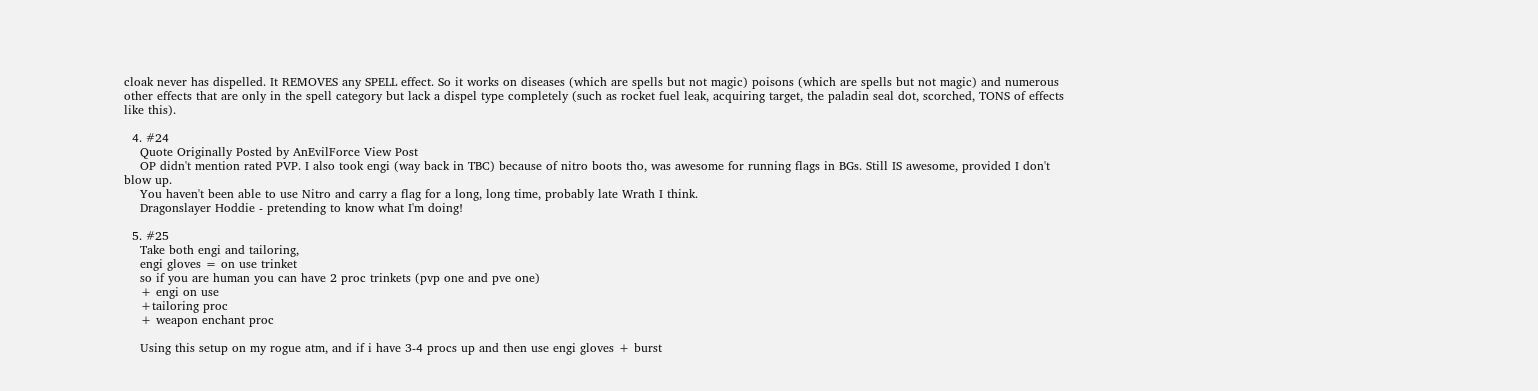cloak never has dispelled. It REMOVES any SPELL effect. So it works on diseases (which are spells but not magic) poisons (which are spells but not magic) and numerous other effects that are only in the spell category but lack a dispel type completely (such as rocket fuel leak, acquiring target, the paladin seal dot, scorched, TONS of effects like this).

  4. #24
    Quote Originally Posted by AnEvilForce View Post
    OP didn't mention rated PVP. I also took engi (way back in TBC) because of nitro boots tho, was awesome for running flags in BGs. Still IS awesome, provided I don't blow up.
    You haven't been able to use Nitro and carry a flag for a long, long time, probably late Wrath I think.
    Dragonslayer Hoddie - pretending to know what I'm doing!

  5. #25
    Take both engi and tailoring,
    engi gloves = on use trinket
    so if you are human you can have 2 proc trinkets (pvp one and pve one)
    + engi on use
    +tailoring proc
    + weapon enchant proc

    Using this setup on my rogue atm, and if i have 3-4 procs up and then use engi gloves + burst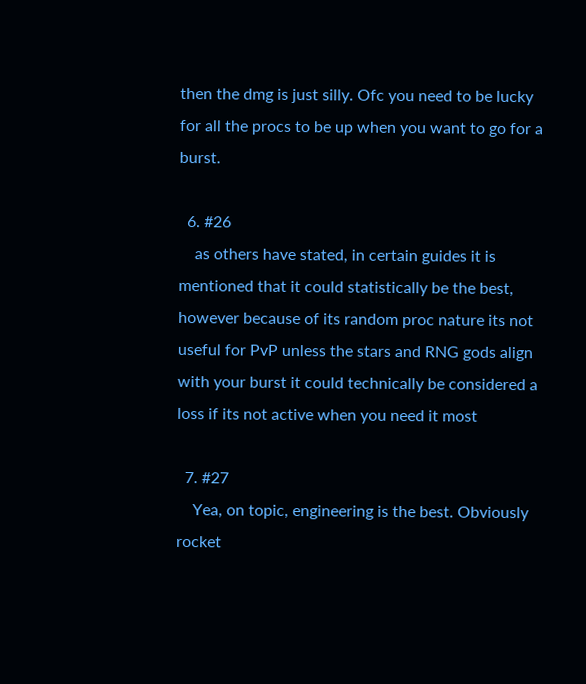then the dmg is just silly. Ofc you need to be lucky for all the procs to be up when you want to go for a burst.

  6. #26
    as others have stated, in certain guides it is mentioned that it could statistically be the best, however because of its random proc nature its not useful for PvP unless the stars and RNG gods align with your burst it could technically be considered a loss if its not active when you need it most

  7. #27
    Yea, on topic, engineering is the best. Obviously rocket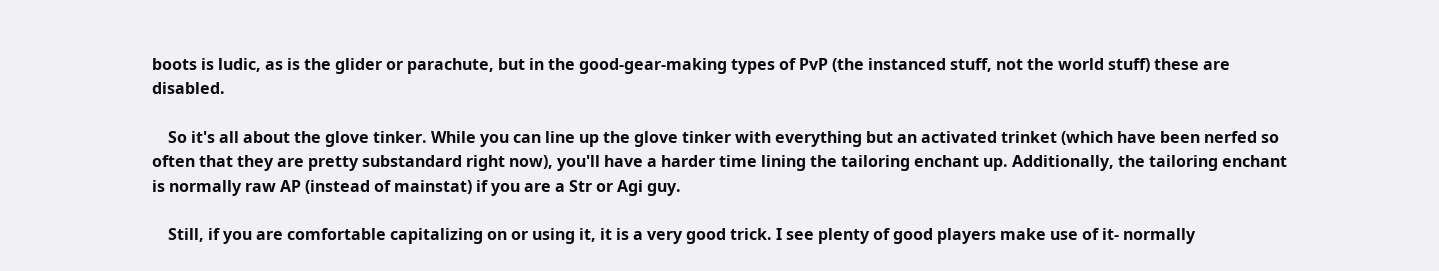boots is ludic, as is the glider or parachute, but in the good-gear-making types of PvP (the instanced stuff, not the world stuff) these are disabled.

    So it's all about the glove tinker. While you can line up the glove tinker with everything but an activated trinket (which have been nerfed so often that they are pretty substandard right now), you'll have a harder time lining the tailoring enchant up. Additionally, the tailoring enchant is normally raw AP (instead of mainstat) if you are a Str or Agi guy.

    Still, if you are comfortable capitalizing on or using it, it is a very good trick. I see plenty of good players make use of it- normally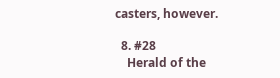casters, however.

  8. #28
    Herald of the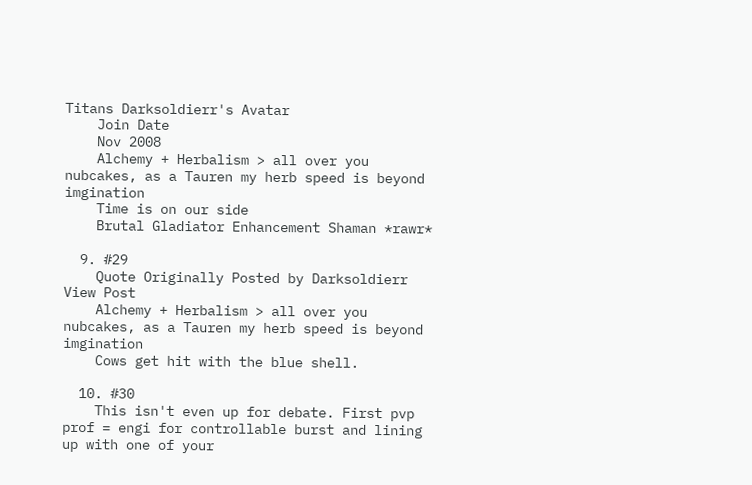Titans Darksoldierr's Avatar
    Join Date
    Nov 2008
    Alchemy + Herbalism > all over you nubcakes, as a Tauren my herb speed is beyond imgination
    Time is on our side
    Brutal Gladiator Enhancement Shaman *rawr*

  9. #29
    Quote Originally Posted by Darksoldierr View Post
    Alchemy + Herbalism > all over you nubcakes, as a Tauren my herb speed is beyond imgination
    Cows get hit with the blue shell.

  10. #30
    This isn't even up for debate. First pvp prof = engi for controllable burst and lining up with one of your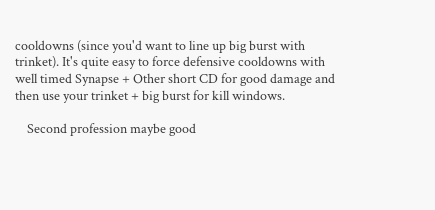cooldowns (since you'd want to line up big burst with trinket). It's quite easy to force defensive cooldowns with well timed Synapse + Other short CD for good damage and then use your trinket + big burst for kill windows.

    Second profession maybe good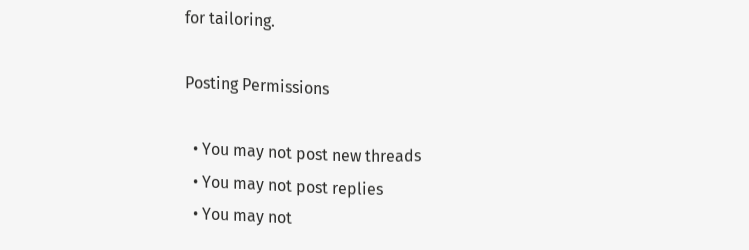for tailoring.

Posting Permissions

  • You may not post new threads
  • You may not post replies
  • You may not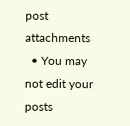post attachments
  • You may not edit your posts